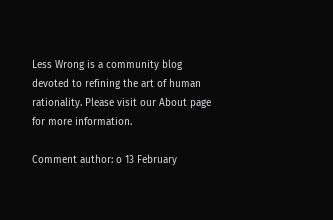Less Wrong is a community blog devoted to refining the art of human rationality. Please visit our About page for more information.

Comment author: o 13 February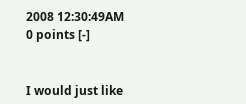2008 12:30:49AM 0 points [-]


I would just like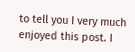to tell you I very much enjoyed this post. I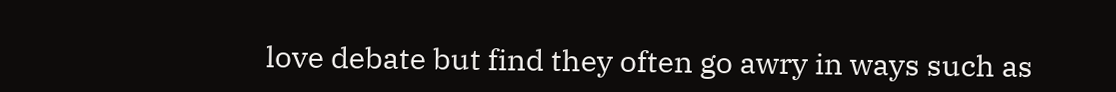love debate but find they often go awry in ways such as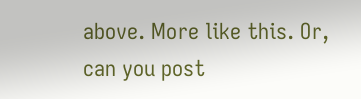above. More like this. Or, can you post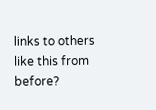links to others like this from before?